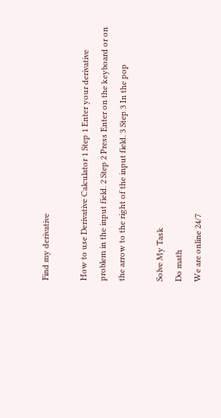Find my derivative

How to use Derivative Calculator 1 Step 1 Enter your derivative problem in the input field. 2 Step 2 Press Enter on the keyboard or on the arrow to the right of the input field. 3 Step 3 In the pop

Solve My Task
Do math
We are online 24/7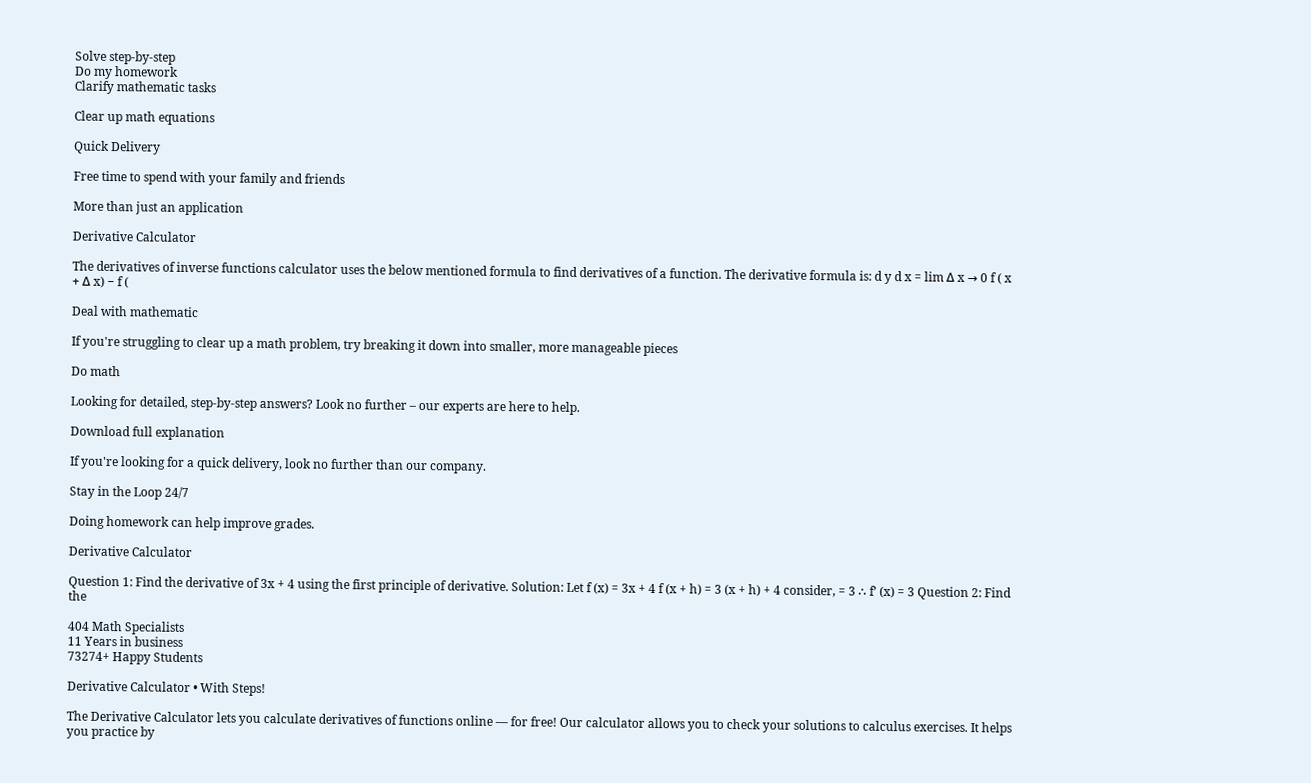Solve step-by-step
Do my homework
Clarify mathematic tasks

Clear up math equations

Quick Delivery

Free time to spend with your family and friends

More than just an application

Derivative Calculator

The derivatives of inverse functions calculator uses the below mentioned formula to find derivatives of a function. The derivative formula is: d y d x = lim Δ x → 0 f ( x + Δ x) − f (

Deal with mathematic

If you're struggling to clear up a math problem, try breaking it down into smaller, more manageable pieces

Do math

Looking for detailed, step-by-step answers? Look no further – our experts are here to help.

Download full explanation

If you're looking for a quick delivery, look no further than our company.

Stay in the Loop 24/7

Doing homework can help improve grades.

Derivative Calculator

Question 1: Find the derivative of 3x + 4 using the first principle of derivative. Solution: Let f (x) = 3x + 4 f (x + h) = 3 (x + h) + 4 consider, = 3 ∴ f’ (x) = 3 Question 2: Find the

404 Math Specialists
11 Years in business
73274+ Happy Students

Derivative Calculator • With Steps!

The Derivative Calculator lets you calculate derivatives of functions online — for free! Our calculator allows you to check your solutions to calculus exercises. It helps you practice by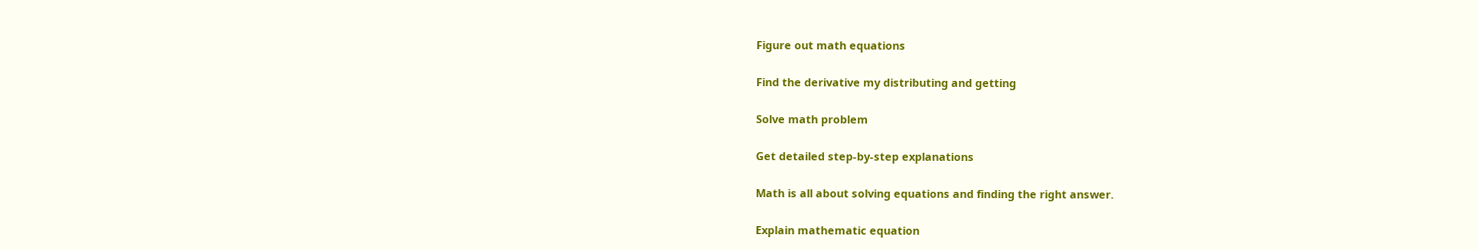Figure out math equations

Find the derivative my distributing and getting

Solve math problem

Get detailed step-by-step explanations

Math is all about solving equations and finding the right answer.

Explain mathematic equation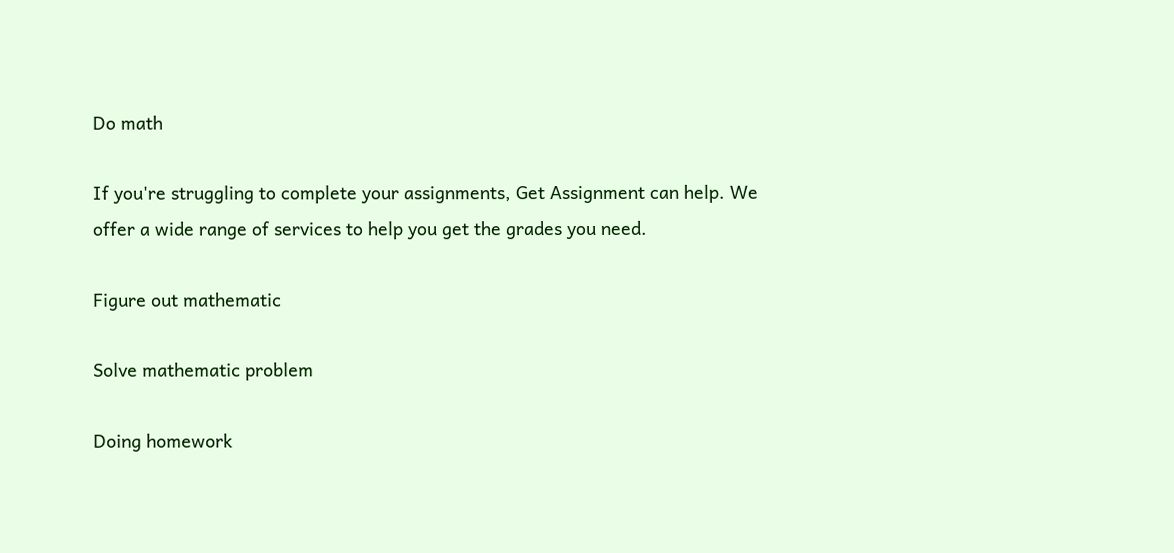Do math

If you're struggling to complete your assignments, Get Assignment can help. We offer a wide range of services to help you get the grades you need.

Figure out mathematic

Solve mathematic problem

Doing homework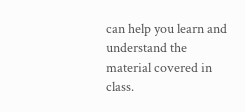can help you learn and understand the material covered in class.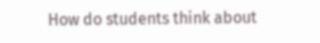How do students think about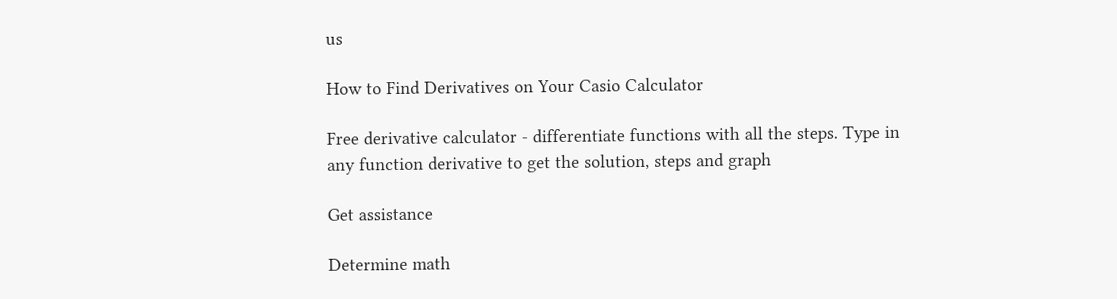us

How to Find Derivatives on Your Casio Calculator

Free derivative calculator - differentiate functions with all the steps. Type in any function derivative to get the solution, steps and graph

Get assistance

Determine math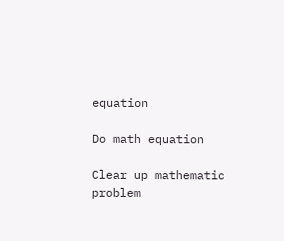equation

Do math equation

Clear up mathematic problem